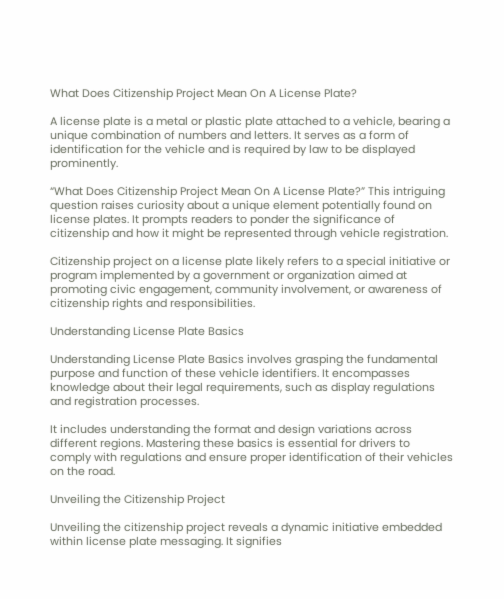What Does Citizenship Project Mean On A License Plate?

A license plate is a metal or plastic plate attached to a vehicle, bearing a unique combination of numbers and letters. It serves as a form of identification for the vehicle and is required by law to be displayed prominently.

“What Does Citizenship Project Mean On A License Plate?” This intriguing question raises curiosity about a unique element potentially found on license plates. It prompts readers to ponder the significance of citizenship and how it might be represented through vehicle registration.

Citizenship project on a license plate likely refers to a special initiative or program implemented by a government or organization aimed at promoting civic engagement, community involvement, or awareness of citizenship rights and responsibilities.

Understanding License Plate Basics

Understanding License Plate Basics involves grasping the fundamental purpose and function of these vehicle identifiers. It encompasses knowledge about their legal requirements, such as display regulations and registration processes.

It includes understanding the format and design variations across different regions. Mastering these basics is essential for drivers to comply with regulations and ensure proper identification of their vehicles on the road.

Unveiling the Citizenship Project

Unveiling the citizenship project reveals a dynamic initiative embedded within license plate messaging. It signifies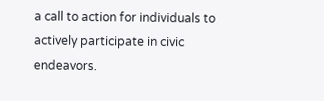a call to action for individuals to actively participate in civic endeavors.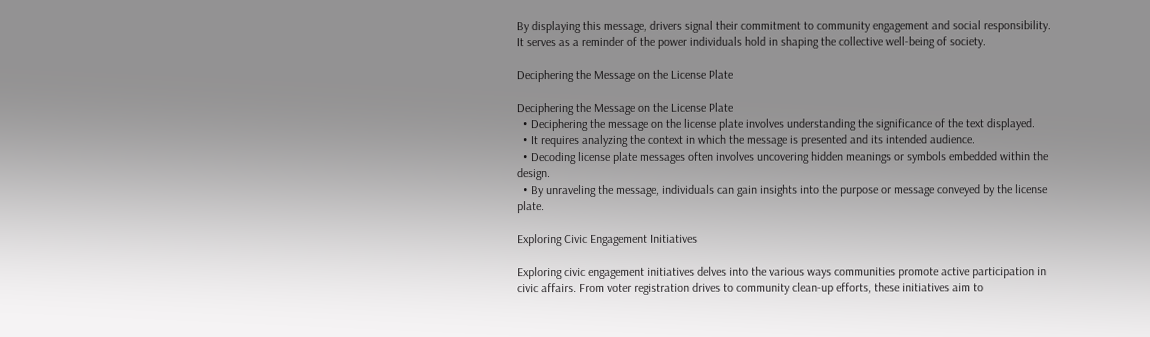By displaying this message, drivers signal their commitment to community engagement and social responsibility. It serves as a reminder of the power individuals hold in shaping the collective well-being of society.

Deciphering the Message on the License Plate

Deciphering the Message on the License Plate
  • Deciphering the message on the license plate involves understanding the significance of the text displayed.
  • It requires analyzing the context in which the message is presented and its intended audience.
  • Decoding license plate messages often involves uncovering hidden meanings or symbols embedded within the design.
  • By unraveling the message, individuals can gain insights into the purpose or message conveyed by the license plate.

Exploring Civic Engagement Initiatives

Exploring civic engagement initiatives delves into the various ways communities promote active participation in civic affairs. From voter registration drives to community clean-up efforts, these initiatives aim to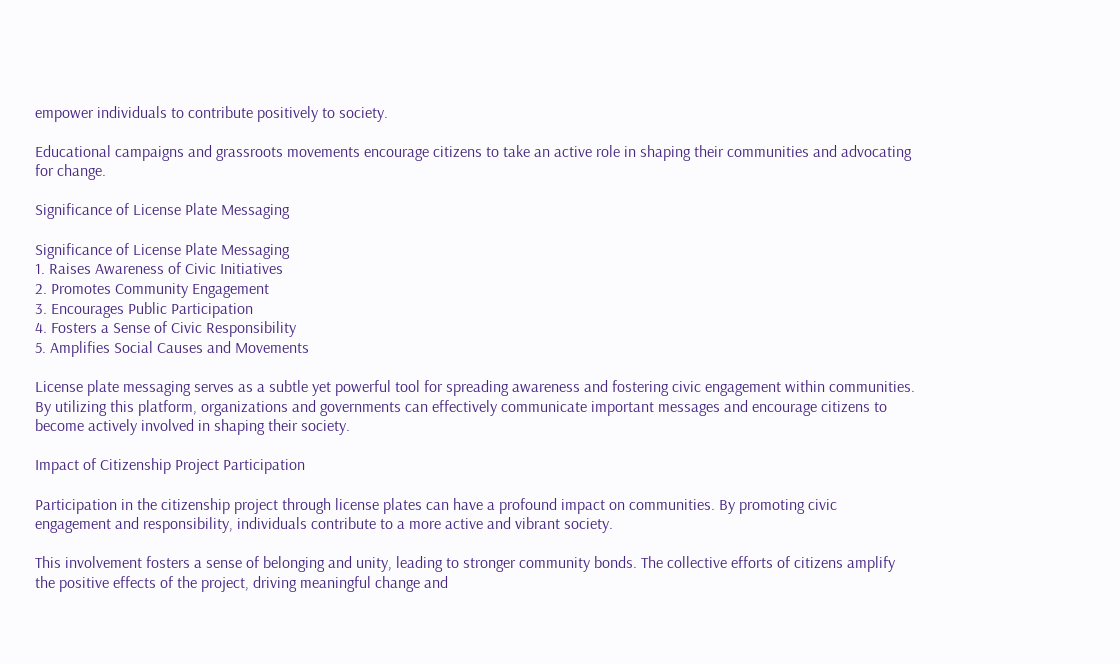empower individuals to contribute positively to society.

Educational campaigns and grassroots movements encourage citizens to take an active role in shaping their communities and advocating for change.

Significance of License Plate Messaging

Significance of License Plate Messaging
1. Raises Awareness of Civic Initiatives
2. Promotes Community Engagement
3. Encourages Public Participation
4. Fosters a Sense of Civic Responsibility
5. Amplifies Social Causes and Movements

License plate messaging serves as a subtle yet powerful tool for spreading awareness and fostering civic engagement within communities. By utilizing this platform, organizations and governments can effectively communicate important messages and encourage citizens to become actively involved in shaping their society.

Impact of Citizenship Project Participation

Participation in the citizenship project through license plates can have a profound impact on communities. By promoting civic engagement and responsibility, individuals contribute to a more active and vibrant society.

This involvement fosters a sense of belonging and unity, leading to stronger community bonds. The collective efforts of citizens amplify the positive effects of the project, driving meaningful change and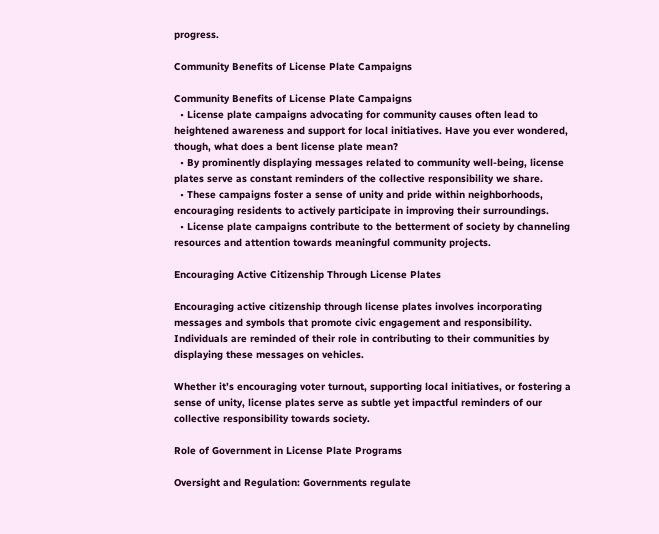progress.

Community Benefits of License Plate Campaigns

Community Benefits of License Plate Campaigns
  • License plate campaigns advocating for community causes often lead to heightened awareness and support for local initiatives. Have you ever wondered, though, what does a bent license plate mean?
  • By prominently displaying messages related to community well-being, license plates serve as constant reminders of the collective responsibility we share.
  • These campaigns foster a sense of unity and pride within neighborhoods, encouraging residents to actively participate in improving their surroundings.
  • License plate campaigns contribute to the betterment of society by channeling resources and attention towards meaningful community projects.

Encouraging Active Citizenship Through License Plates

Encouraging active citizenship through license plates involves incorporating messages and symbols that promote civic engagement and responsibility. Individuals are reminded of their role in contributing to their communities by displaying these messages on vehicles.

Whether it’s encouraging voter turnout, supporting local initiatives, or fostering a sense of unity, license plates serve as subtle yet impactful reminders of our collective responsibility towards society.

Role of Government in License Plate Programs

Oversight and Regulation: Governments regulate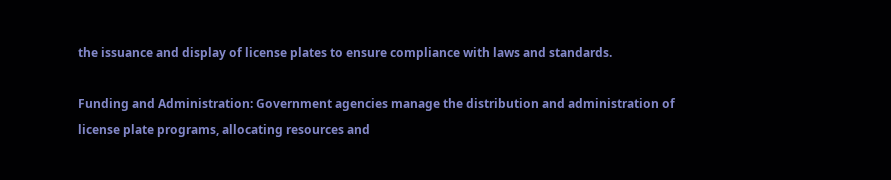the issuance and display of license plates to ensure compliance with laws and standards.

Funding and Administration: Government agencies manage the distribution and administration of license plate programs, allocating resources and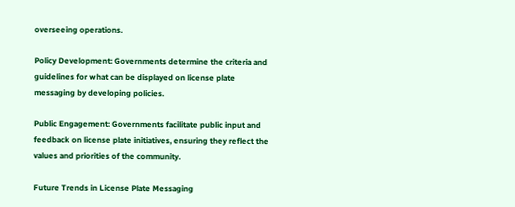overseeing operations.

Policy Development: Governments determine the criteria and guidelines for what can be displayed on license plate messaging by developing policies.

Public Engagement: Governments facilitate public input and feedback on license plate initiatives, ensuring they reflect the values and priorities of the community.

Future Trends in License Plate Messaging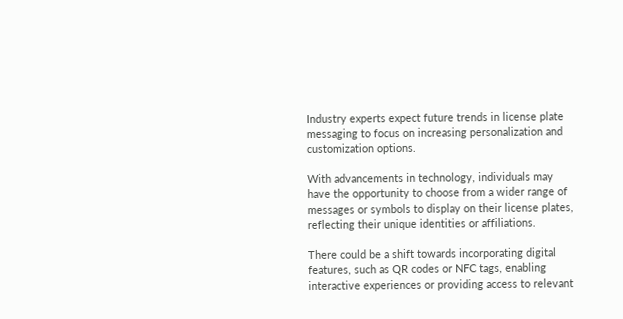Industry experts expect future trends in license plate messaging to focus on increasing personalization and customization options.

With advancements in technology, individuals may have the opportunity to choose from a wider range of messages or symbols to display on their license plates, reflecting their unique identities or affiliations.

There could be a shift towards incorporating digital features, such as QR codes or NFC tags, enabling interactive experiences or providing access to relevant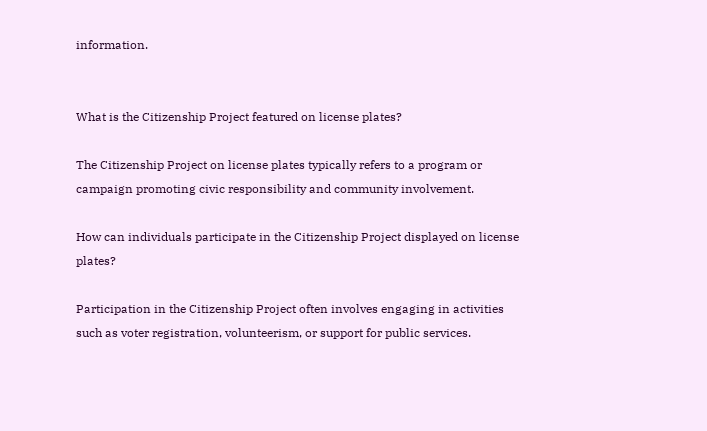information.


What is the Citizenship Project featured on license plates?

The Citizenship Project on license plates typically refers to a program or campaign promoting civic responsibility and community involvement.

How can individuals participate in the Citizenship Project displayed on license plates?

Participation in the Citizenship Project often involves engaging in activities such as voter registration, volunteerism, or support for public services.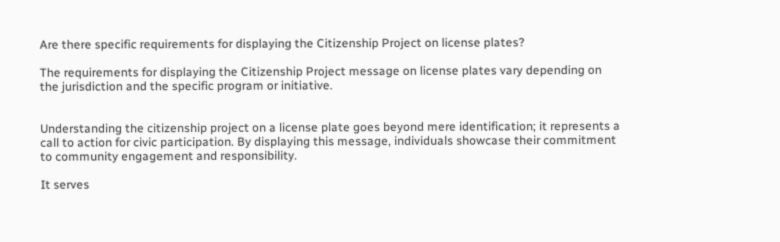Are there specific requirements for displaying the Citizenship Project on license plates?

The requirements for displaying the Citizenship Project message on license plates vary depending on the jurisdiction and the specific program or initiative.


Understanding the citizenship project on a license plate goes beyond mere identification; it represents a call to action for civic participation. By displaying this message, individuals showcase their commitment to community engagement and responsibility.

It serves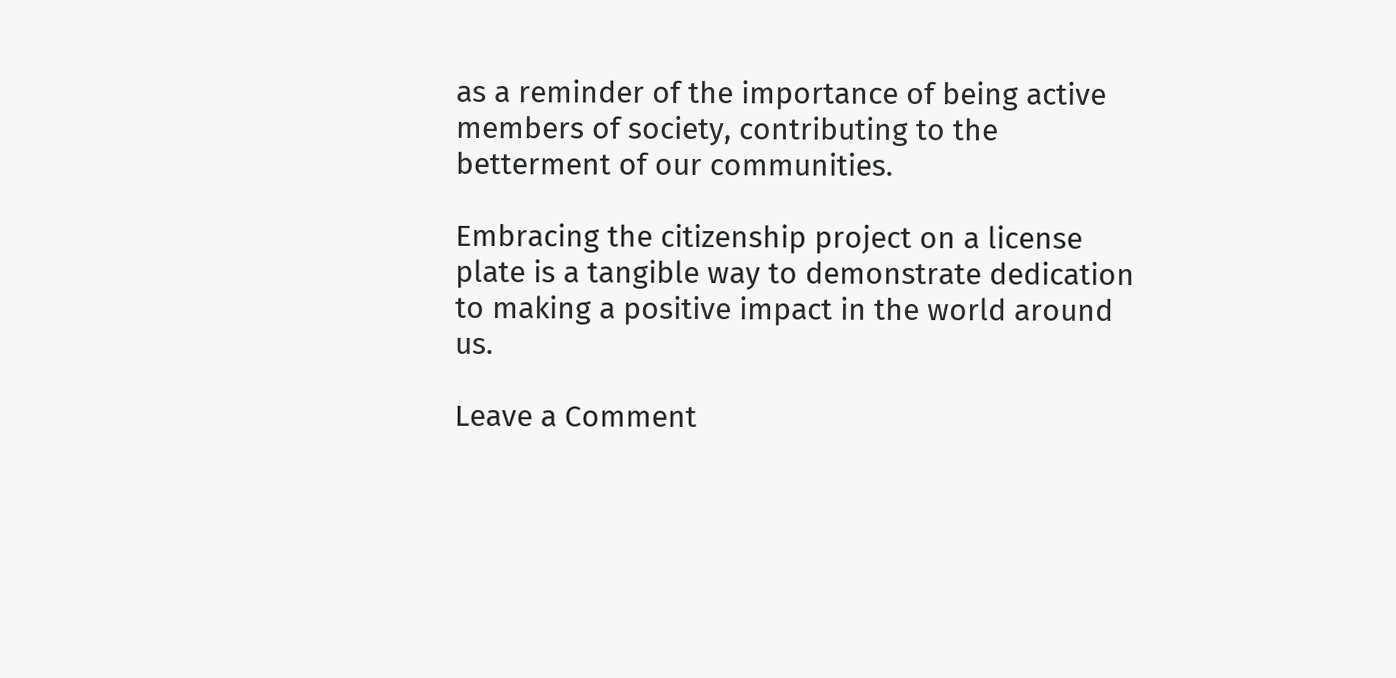as a reminder of the importance of being active members of society, contributing to the betterment of our communities.

Embracing the citizenship project on a license plate is a tangible way to demonstrate dedication to making a positive impact in the world around us.

Leave a Comment